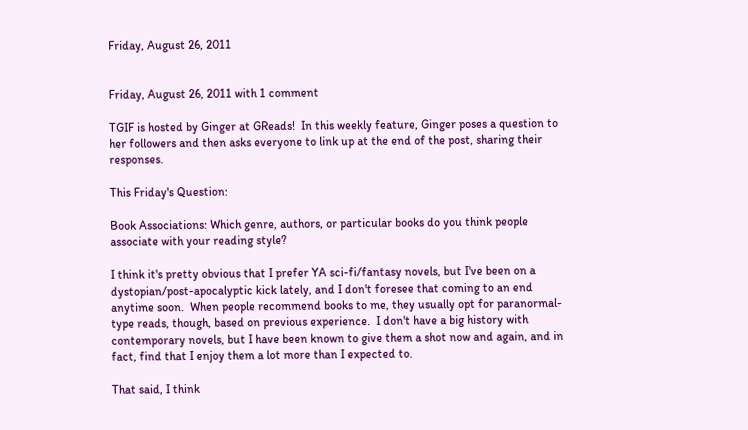Friday, August 26, 2011


Friday, August 26, 2011 with 1 comment

TGIF is hosted by Ginger at GReads!  In this weekly feature, Ginger poses a question to her followers and then asks everyone to link up at the end of the post, sharing their responses.

This Friday's Question:

Book Associations: Which genre, authors, or particular books do you think people associate with your reading style?

I think it's pretty obvious that I prefer YA sci-fi/fantasy novels, but I've been on a dystopian/post-apocalyptic kick lately, and I don't foresee that coming to an end anytime soon.  When people recommend books to me, they usually opt for paranormal-type reads, though, based on previous experience.  I don't have a big history with contemporary novels, but I have been known to give them a shot now and again, and in fact, find that I enjoy them a lot more than I expected to.

That said, I think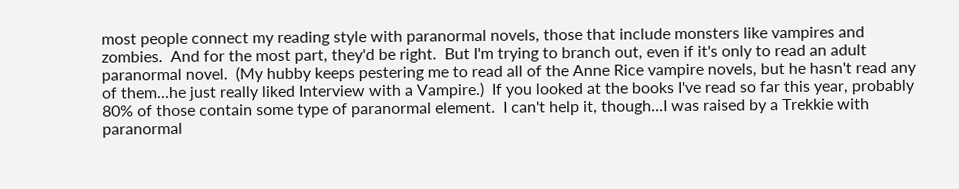most people connect my reading style with paranormal novels, those that include monsters like vampires and zombies.  And for the most part, they'd be right.  But I'm trying to branch out, even if it's only to read an adult paranormal novel.  (My hubby keeps pestering me to read all of the Anne Rice vampire novels, but he hasn't read any of them...he just really liked Interview with a Vampire.)  If you looked at the books I've read so far this year, probably 80% of those contain some type of paranormal element.  I can't help it, though...I was raised by a Trekkie with paranormal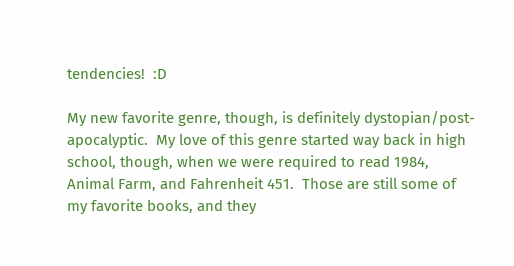tendencies!  :D

My new favorite genre, though, is definitely dystopian/post-apocalyptic.  My love of this genre started way back in high school, though, when we were required to read 1984, Animal Farm, and Fahrenheit 451.  Those are still some of my favorite books, and they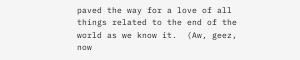paved the way for a love of all things related to the end of the world as we know it.  (Aw, geez, now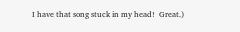I have that song stuck in my head!  Great.)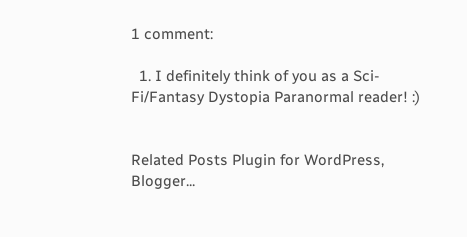1 comment:

  1. I definitely think of you as a Sci-Fi/Fantasy Dystopia Paranormal reader! :)


Related Posts Plugin for WordPress, Blogger...